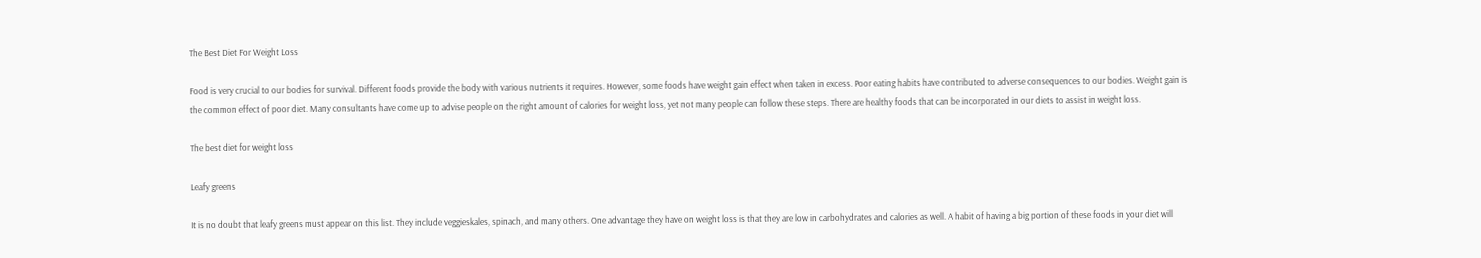The Best Diet For Weight Loss

Food is very crucial to our bodies for survival. Different foods provide the body with various nutrients it requires. However, some foods have weight gain effect when taken in excess. Poor eating habits have contributed to adverse consequences to our bodies. Weight gain is the common effect of poor diet. Many consultants have come up to advise people on the right amount of calories for weight loss, yet not many people can follow these steps. There are healthy foods that can be incorporated in our diets to assist in weight loss.

The best diet for weight loss

Leafy greens

It is no doubt that leafy greens must appear on this list. They include veggieskales, spinach, and many others. One advantage they have on weight loss is that they are low in carbohydrates and calories as well. A habit of having a big portion of these foods in your diet will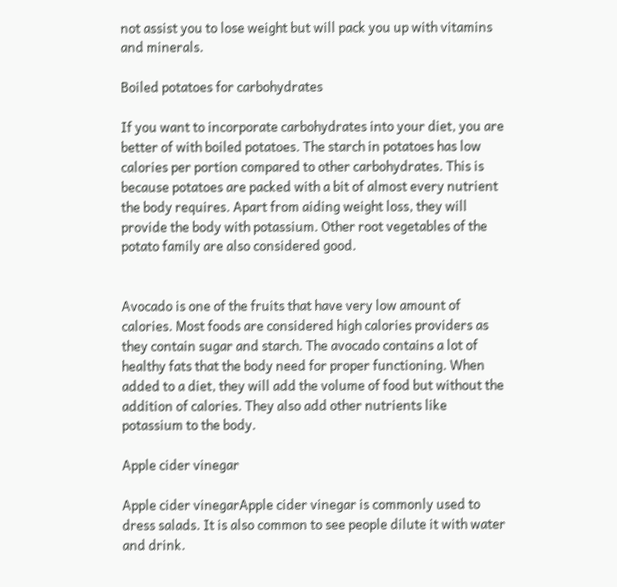not assist you to lose weight but will pack you up with vitamins and minerals.

Boiled potatoes for carbohydrates

If you want to incorporate carbohydrates into your diet, you are better of with boiled potatoes. The starch in potatoes has low calories per portion compared to other carbohydrates. This is because potatoes are packed with a bit of almost every nutrient the body requires. Apart from aiding weight loss, they will provide the body with potassium. Other root vegetables of the potato family are also considered good.


Avocado is one of the fruits that have very low amount of calories. Most foods are considered high calories providers as they contain sugar and starch. The avocado contains a lot of healthy fats that the body need for proper functioning. When added to a diet, they will add the volume of food but without the addition of calories. They also add other nutrients like potassium to the body.

Apple cider vinegar

Apple cider vinegarApple cider vinegar is commonly used to dress salads. It is also common to see people dilute it with water and drink.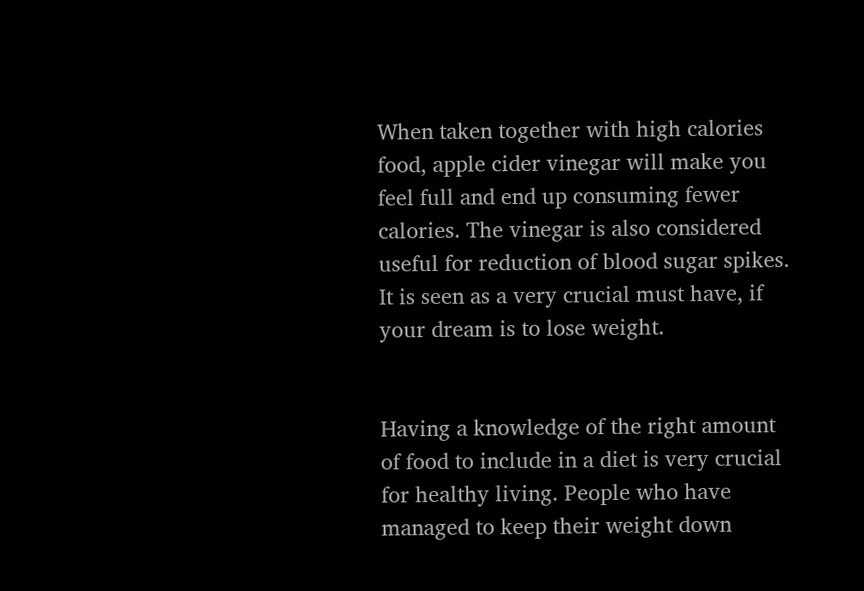When taken together with high calories food, apple cider vinegar will make you feel full and end up consuming fewer calories. The vinegar is also considered useful for reduction of blood sugar spikes. It is seen as a very crucial must have, if your dream is to lose weight.


Having a knowledge of the right amount of food to include in a diet is very crucial for healthy living. People who have managed to keep their weight down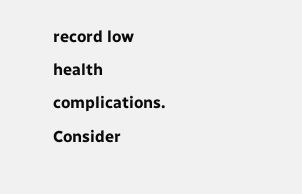record low health complications. Consider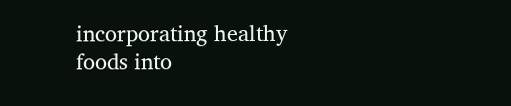incorporating healthy foods into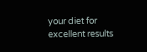your diet for excellent results